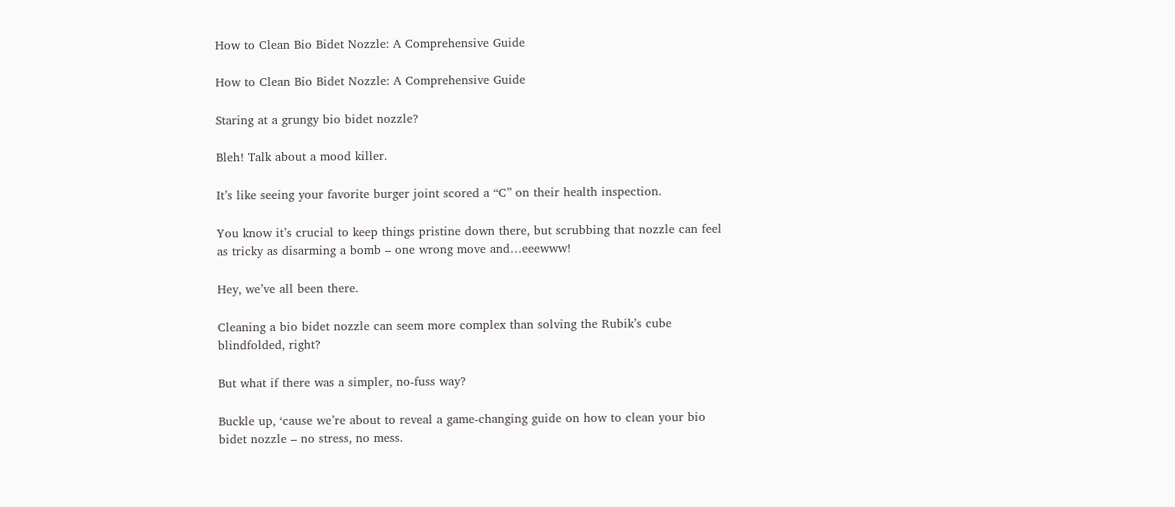How to Clean Bio Bidet Nozzle: A Comprehensive Guide

How to Clean Bio Bidet Nozzle: A Comprehensive Guide

Staring at a grungy bio bidet nozzle?

Bleh! Talk about a mood killer.

It’s like seeing your favorite burger joint scored a “C” on their health inspection.

You know it’s crucial to keep things pristine down there, but scrubbing that nozzle can feel as tricky as disarming a bomb – one wrong move and…eeewww!

Hey, we’ve all been there.

Cleaning a bio bidet nozzle can seem more complex than solving the Rubik’s cube blindfolded, right?

But what if there was a simpler, no-fuss way?

Buckle up, ‘cause we’re about to reveal a game-changing guide on how to clean your bio bidet nozzle – no stress, no mess.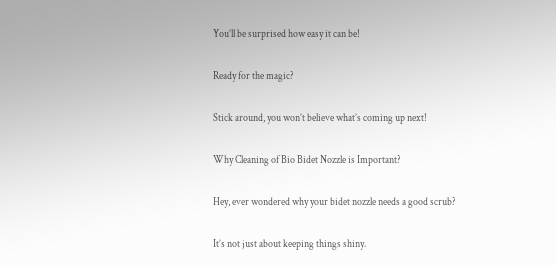You’ll be surprised how easy it can be!

Ready for the magic?

Stick around, you won’t believe what’s coming up next!

Why Cleaning of Bio Bidet Nozzle is Important?

Hey, ever wondered why your bidet nozzle needs a good scrub?

It’s not just about keeping things shiny.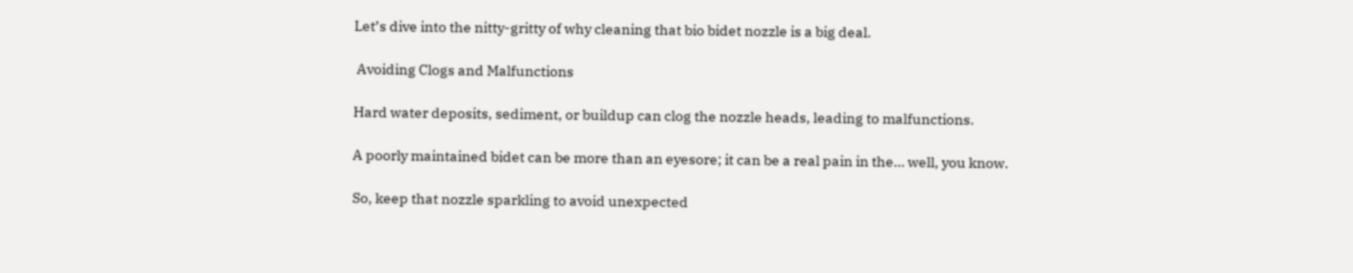Let’s dive into the nitty-gritty of why cleaning that bio bidet nozzle is a big deal.

 Avoiding Clogs and Malfunctions

Hard water deposits, sediment, or buildup can clog the nozzle heads, leading to malfunctions.

A poorly maintained bidet can be more than an eyesore; it can be a real pain in the… well, you know.

So, keep that nozzle sparkling to avoid unexpected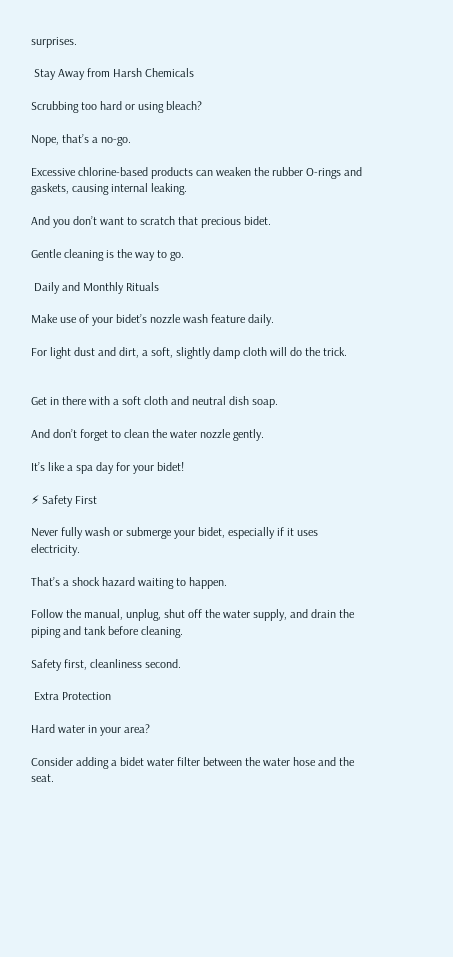surprises.

 Stay Away from Harsh Chemicals

Scrubbing too hard or using bleach?

Nope, that’s a no-go.

Excessive chlorine-based products can weaken the rubber O-rings and gaskets, causing internal leaking.

And you don’t want to scratch that precious bidet.

Gentle cleaning is the way to go.

 Daily and Monthly Rituals

Make use of your bidet’s nozzle wash feature daily.

For light dust and dirt, a soft, slightly damp cloth will do the trick.


Get in there with a soft cloth and neutral dish soap.

And don’t forget to clean the water nozzle gently.

It’s like a spa day for your bidet!

⚡ Safety First

Never fully wash or submerge your bidet, especially if it uses electricity.

That’s a shock hazard waiting to happen.

Follow the manual, unplug, shut off the water supply, and drain the piping and tank before cleaning.

Safety first, cleanliness second.

 Extra Protection

Hard water in your area?

Consider adding a bidet water filter between the water hose and the seat.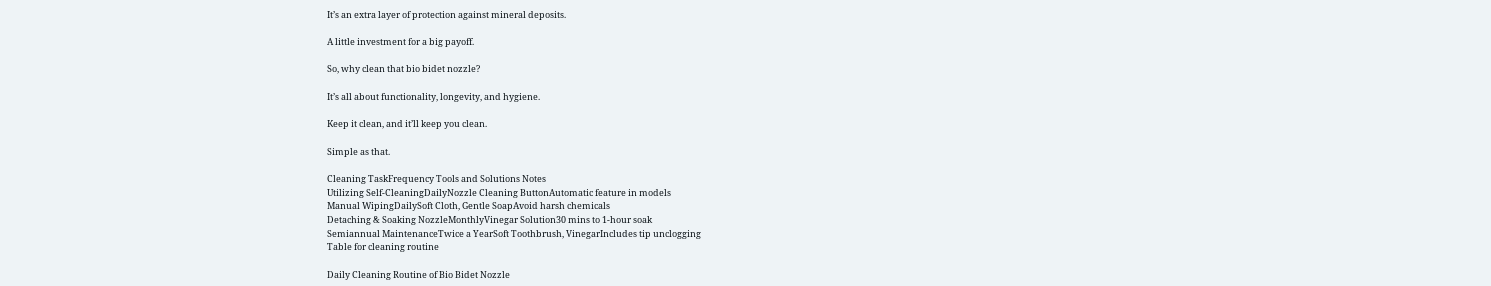It’s an extra layer of protection against mineral deposits.

A little investment for a big payoff.

So, why clean that bio bidet nozzle?

It’s all about functionality, longevity, and hygiene.

Keep it clean, and it’ll keep you clean.

Simple as that.

Cleaning TaskFrequency Tools and Solutions Notes
Utilizing Self-CleaningDailyNozzle Cleaning ButtonAutomatic feature in models
Manual WipingDailySoft Cloth, Gentle SoapAvoid harsh chemicals
Detaching & Soaking NozzleMonthlyVinegar Solution30 mins to 1-hour soak
Semiannual MaintenanceTwice a YearSoft Toothbrush, VinegarIncludes tip unclogging
Table for cleaning routine

Daily Cleaning Routine of Bio Bidet Nozzle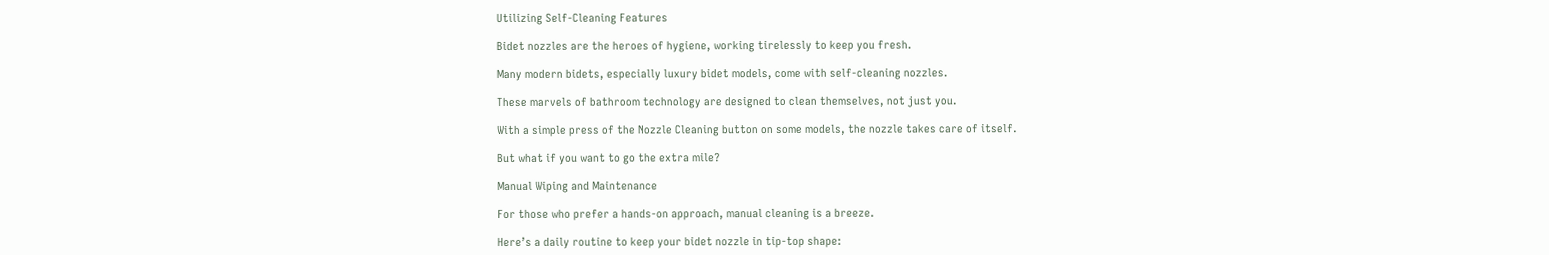Utilizing Self-Cleaning Features

Bidet nozzles are the heroes of hygiene, working tirelessly to keep you fresh.

Many modern bidets, especially luxury bidet models, come with self-cleaning nozzles.

These marvels of bathroom technology are designed to clean themselves, not just you.

With a simple press of the Nozzle Cleaning button on some models, the nozzle takes care of itself.

But what if you want to go the extra mile?

Manual Wiping and Maintenance

For those who prefer a hands-on approach, manual cleaning is a breeze.

Here’s a daily routine to keep your bidet nozzle in tip-top shape: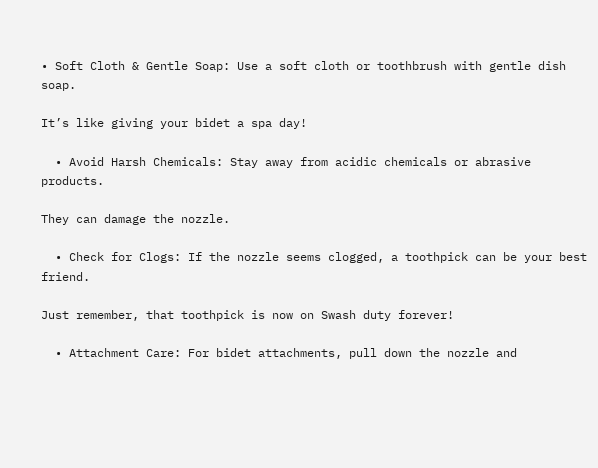• Soft Cloth & Gentle Soap: Use a soft cloth or toothbrush with gentle dish soap.

It’s like giving your bidet a spa day!

  • Avoid Harsh Chemicals: Stay away from acidic chemicals or abrasive products.

They can damage the nozzle.

  • Check for Clogs: If the nozzle seems clogged, a toothpick can be your best friend.

Just remember, that toothpick is now on Swash duty forever!

  • Attachment Care: For bidet attachments, pull down the nozzle and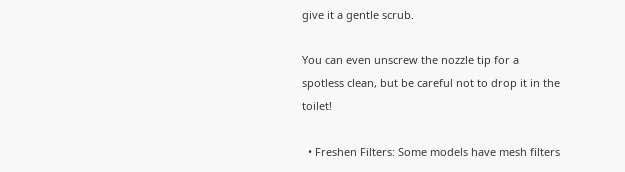give it a gentle scrub.

You can even unscrew the nozzle tip for a spotless clean, but be careful not to drop it in the toilet!

  • Freshen Filters: Some models have mesh filters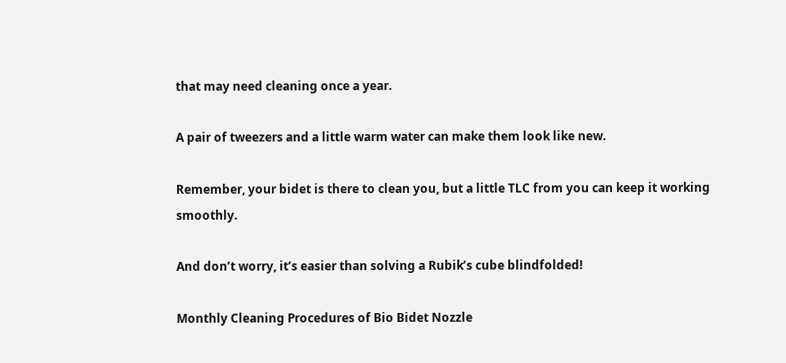that may need cleaning once a year.

A pair of tweezers and a little warm water can make them look like new.

Remember, your bidet is there to clean you, but a little TLC from you can keep it working smoothly.

And don’t worry, it’s easier than solving a Rubik’s cube blindfolded!

Monthly Cleaning Procedures of Bio Bidet Nozzle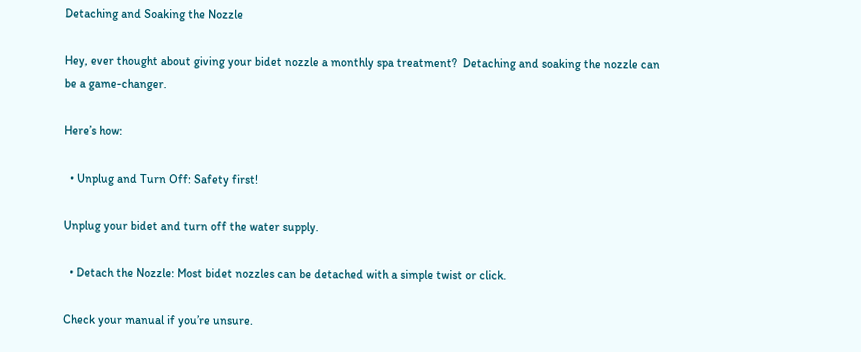Detaching and Soaking the Nozzle

Hey, ever thought about giving your bidet nozzle a monthly spa treatment?  Detaching and soaking the nozzle can be a game-changer.

Here’s how:

  • Unplug and Turn Off: Safety first!

Unplug your bidet and turn off the water supply.

  • Detach the Nozzle: Most bidet nozzles can be detached with a simple twist or click.

Check your manual if you’re unsure.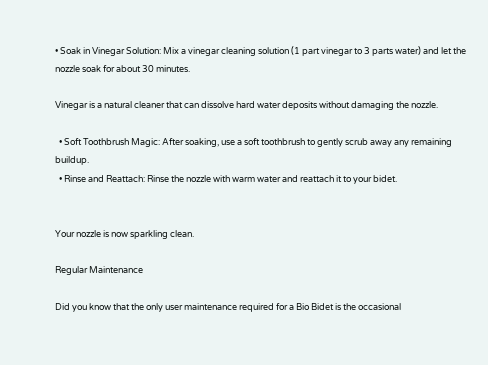• Soak in Vinegar Solution: Mix a vinegar cleaning solution (1 part vinegar to 3 parts water) and let the nozzle soak for about 30 minutes.

Vinegar is a natural cleaner that can dissolve hard water deposits without damaging the nozzle.

  • Soft Toothbrush Magic: After soaking, use a soft toothbrush to gently scrub away any remaining buildup.
  • Rinse and Reattach: Rinse the nozzle with warm water and reattach it to your bidet.


Your nozzle is now sparkling clean.

Regular Maintenance

Did you know that the only user maintenance required for a Bio Bidet is the occasional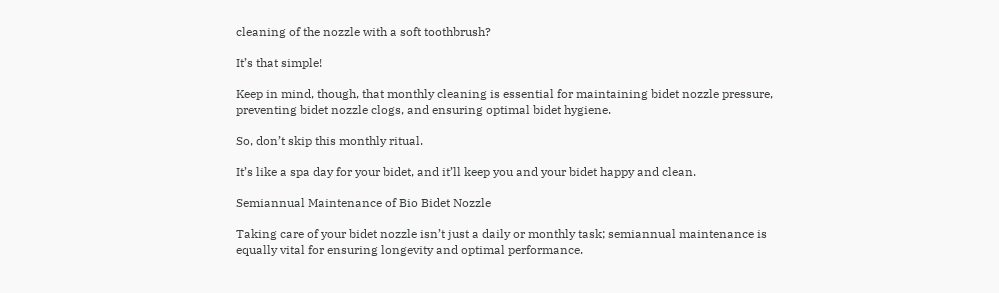cleaning of the nozzle with a soft toothbrush?

It’s that simple!

Keep in mind, though, that monthly cleaning is essential for maintaining bidet nozzle pressure, preventing bidet nozzle clogs, and ensuring optimal bidet hygiene.

So, don’t skip this monthly ritual.

It’s like a spa day for your bidet, and it’ll keep you and your bidet happy and clean.

Semiannual Maintenance of Bio Bidet Nozzle

Taking care of your bidet nozzle isn’t just a daily or monthly task; semiannual maintenance is equally vital for ensuring longevity and optimal performance.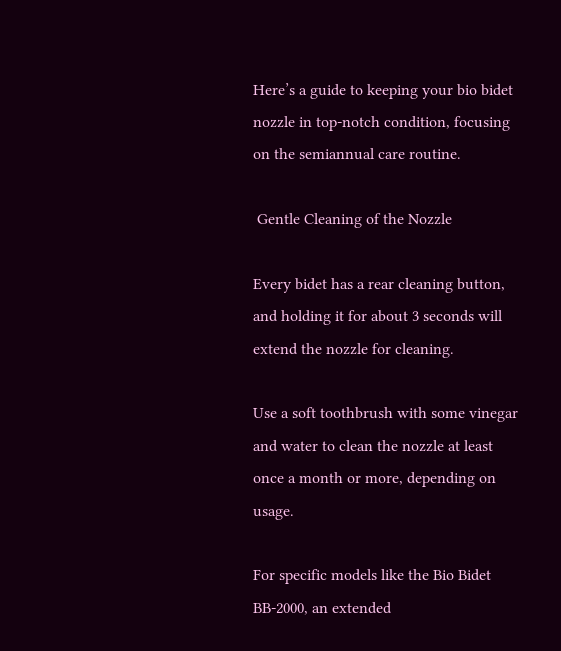Here’s a guide to keeping your bio bidet nozzle in top-notch condition, focusing on the semiannual care routine.

 Gentle Cleaning of the Nozzle

Every bidet has a rear cleaning button, and holding it for about 3 seconds will extend the nozzle for cleaning.

Use a soft toothbrush with some vinegar and water to clean the nozzle at least once a month or more, depending on usage.

For specific models like the Bio Bidet BB-2000, an extended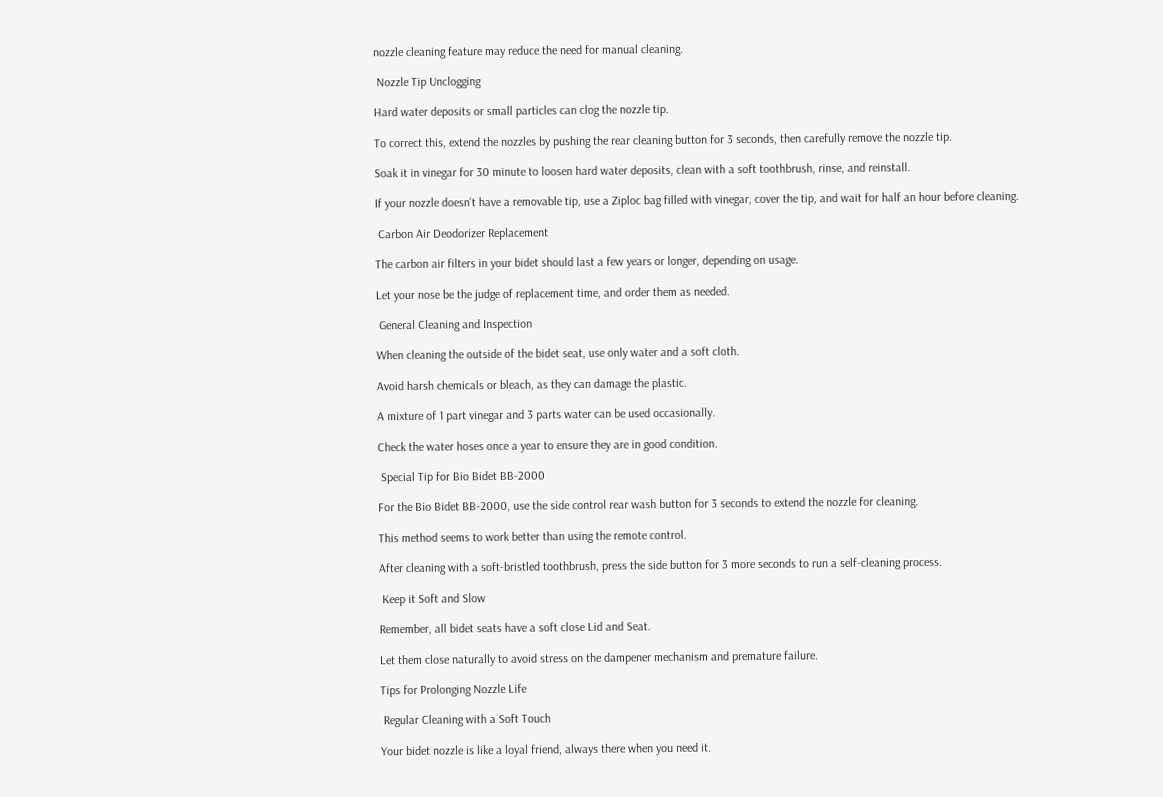nozzle cleaning feature may reduce the need for manual cleaning.

 Nozzle Tip Unclogging

Hard water deposits or small particles can clog the nozzle tip.

To correct this, extend the nozzles by pushing the rear cleaning button for 3 seconds, then carefully remove the nozzle tip.

Soak it in vinegar for 30 minute to loosen hard water deposits, clean with a soft toothbrush, rinse, and reinstall.

If your nozzle doesn’t have a removable tip, use a Ziploc bag filled with vinegar, cover the tip, and wait for half an hour before cleaning.

 Carbon Air Deodorizer Replacement

The carbon air filters in your bidet should last a few years or longer, depending on usage.

Let your nose be the judge of replacement time, and order them as needed.

 General Cleaning and Inspection

When cleaning the outside of the bidet seat, use only water and a soft cloth.

Avoid harsh chemicals or bleach, as they can damage the plastic.

A mixture of 1 part vinegar and 3 parts water can be used occasionally.

Check the water hoses once a year to ensure they are in good condition.

 Special Tip for Bio Bidet BB-2000

For the Bio Bidet BB-2000, use the side control rear wash button for 3 seconds to extend the nozzle for cleaning.

This method seems to work better than using the remote control.

After cleaning with a soft-bristled toothbrush, press the side button for 3 more seconds to run a self-cleaning process.

 Keep it Soft and Slow

Remember, all bidet seats have a soft close Lid and Seat.

Let them close naturally to avoid stress on the dampener mechanism and premature failure.

Tips for Prolonging Nozzle Life

 Regular Cleaning with a Soft Touch

Your bidet nozzle is like a loyal friend, always there when you need it.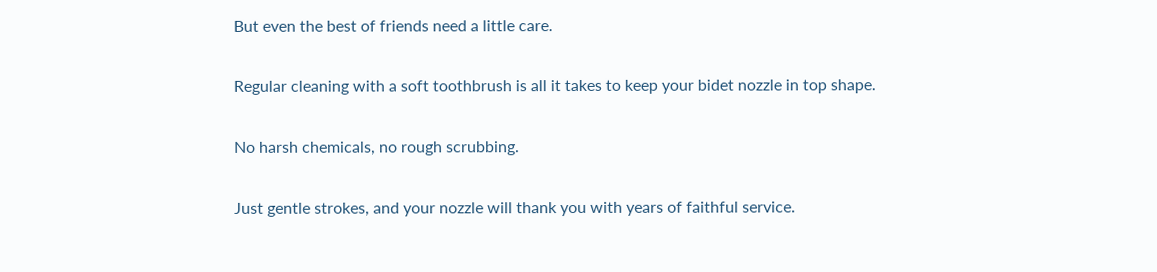But even the best of friends need a little care.

Regular cleaning with a soft toothbrush is all it takes to keep your bidet nozzle in top shape.

No harsh chemicals, no rough scrubbing.

Just gentle strokes, and your nozzle will thank you with years of faithful service.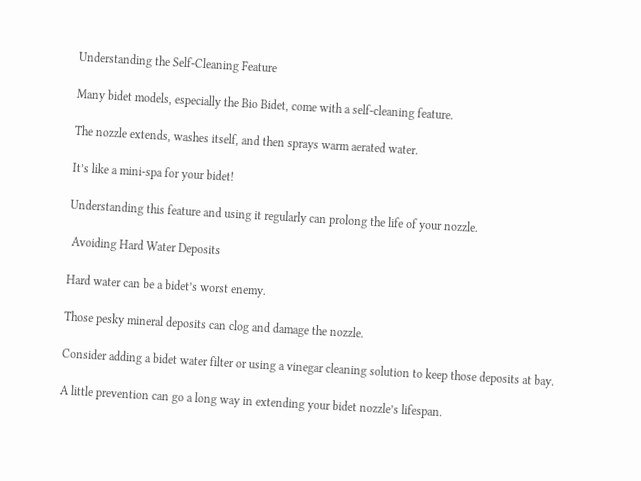Understanding the Self-Cleaning Feature

Many bidet models, especially the Bio Bidet, come with a self-cleaning feature.

The nozzle extends, washes itself, and then sprays warm aerated water.

It’s like a mini-spa for your bidet!

Understanding this feature and using it regularly can prolong the life of your nozzle.

 Avoiding Hard Water Deposits

Hard water can be a bidet’s worst enemy.

Those pesky mineral deposits can clog and damage the nozzle.

Consider adding a bidet water filter or using a vinegar cleaning solution to keep those deposits at bay.

A little prevention can go a long way in extending your bidet nozzle’s lifespan.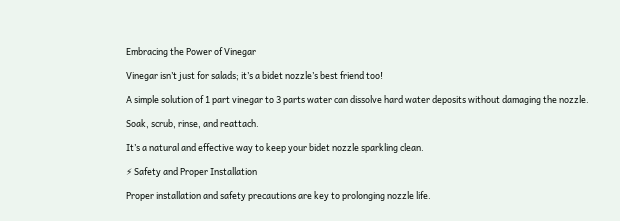Embracing the Power of Vinegar

Vinegar isn’t just for salads; it’s a bidet nozzle’s best friend too!

A simple solution of 1 part vinegar to 3 parts water can dissolve hard water deposits without damaging the nozzle.

Soak, scrub, rinse, and reattach.

It’s a natural and effective way to keep your bidet nozzle sparkling clean.

⚡ Safety and Proper Installation

Proper installation and safety precautions are key to prolonging nozzle life.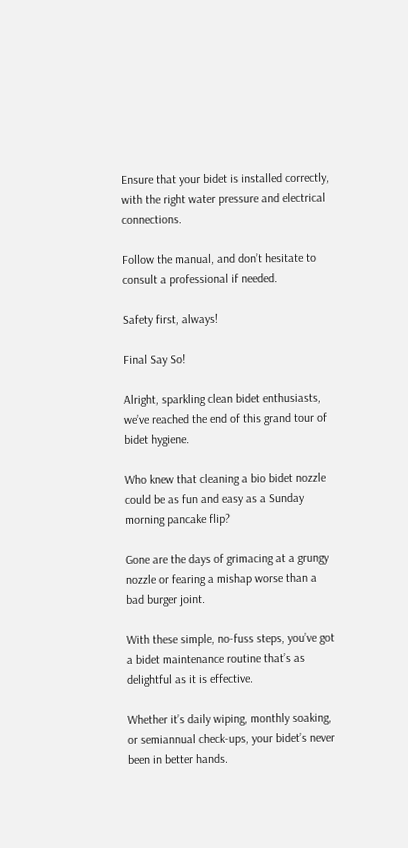Ensure that your bidet is installed correctly, with the right water pressure and electrical connections.

Follow the manual, and don’t hesitate to consult a professional if needed.

Safety first, always!

Final Say So!

Alright, sparkling clean bidet enthusiasts, we’ve reached the end of this grand tour of bidet hygiene.

Who knew that cleaning a bio bidet nozzle could be as fun and easy as a Sunday morning pancake flip?

Gone are the days of grimacing at a grungy nozzle or fearing a mishap worse than a bad burger joint.

With these simple, no-fuss steps, you’ve got a bidet maintenance routine that’s as delightful as it is effective.

Whether it’s daily wiping, monthly soaking, or semiannual check-ups, your bidet’s never been in better hands.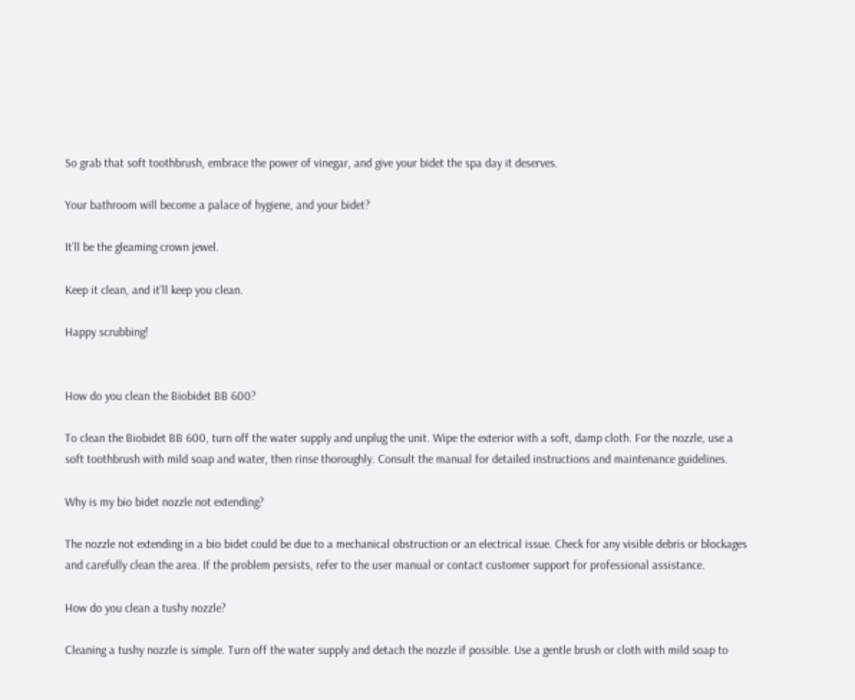So grab that soft toothbrush, embrace the power of vinegar, and give your bidet the spa day it deserves.

Your bathroom will become a palace of hygiene, and your bidet?

It’ll be the gleaming crown jewel.

Keep it clean, and it’ll keep you clean.

Happy scrubbing!


How do you clean the Biobidet BB 600?

To clean the Biobidet BB 600, turn off the water supply and unplug the unit. Wipe the exterior with a soft, damp cloth. For the nozzle, use a soft toothbrush with mild soap and water, then rinse thoroughly. Consult the manual for detailed instructions and maintenance guidelines.

Why is my bio bidet nozzle not extending?

The nozzle not extending in a bio bidet could be due to a mechanical obstruction or an electrical issue. Check for any visible debris or blockages and carefully clean the area. If the problem persists, refer to the user manual or contact customer support for professional assistance.

How do you clean a tushy nozzle?

Cleaning a tushy nozzle is simple. Turn off the water supply and detach the nozzle if possible. Use a gentle brush or cloth with mild soap to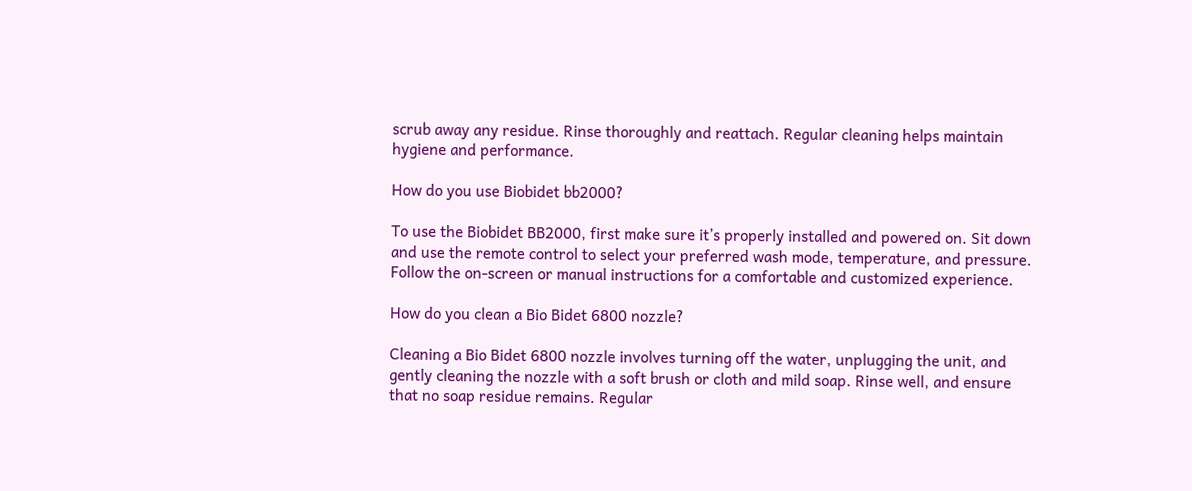scrub away any residue. Rinse thoroughly and reattach. Regular cleaning helps maintain hygiene and performance.

How do you use Biobidet bb2000?

To use the Biobidet BB2000, first make sure it’s properly installed and powered on. Sit down and use the remote control to select your preferred wash mode, temperature, and pressure. Follow the on-screen or manual instructions for a comfortable and customized experience.

How do you clean a Bio Bidet 6800 nozzle?

Cleaning a Bio Bidet 6800 nozzle involves turning off the water, unplugging the unit, and gently cleaning the nozzle with a soft brush or cloth and mild soap. Rinse well, and ensure that no soap residue remains. Regular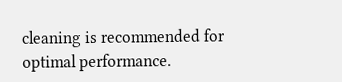cleaning is recommended for optimal performance.